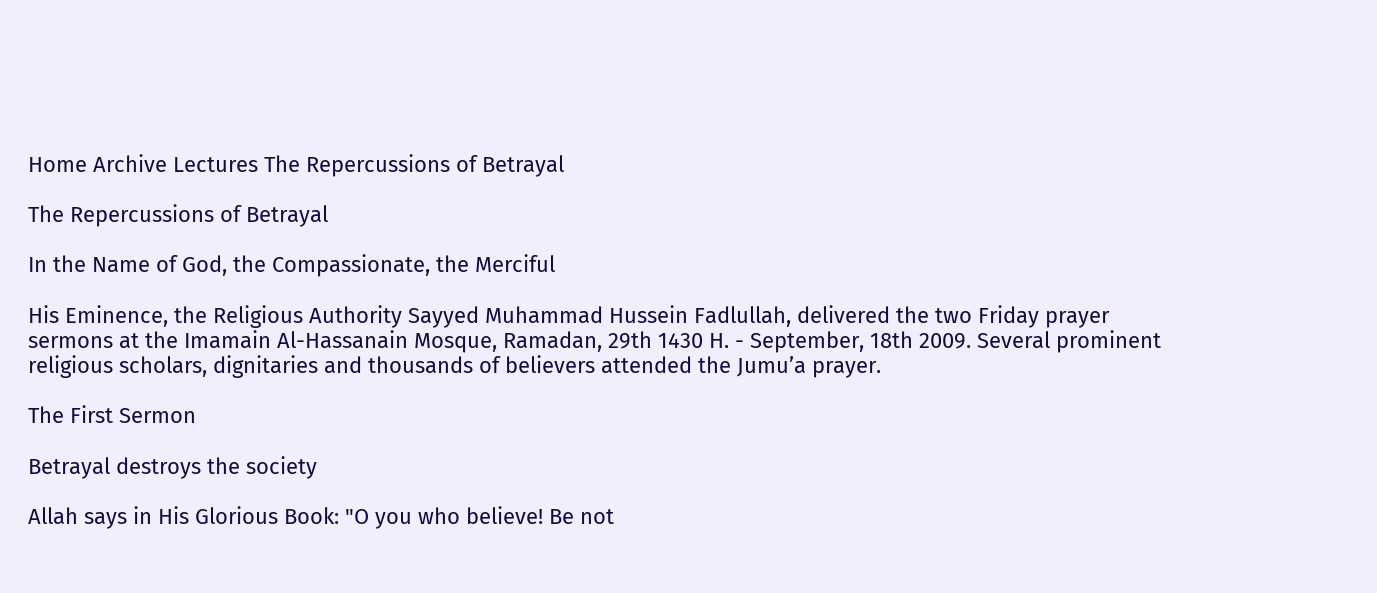Home Archive Lectures The Repercussions of Betrayal

The Repercussions of Betrayal

In the Name of God, the Compassionate, the Merciful

His Eminence, the Religious Authority Sayyed Muhammad Hussein Fadlullah, delivered the two Friday prayer sermons at the Imamain Al-Hassanain Mosque, Ramadan, 29th 1430 H. - September, 18th 2009. Several prominent religious scholars, dignitaries and thousands of believers attended the Jumu’a prayer.

The First Sermon

Betrayal destroys the society

Allah says in His Glorious Book: "O you who believe! Be not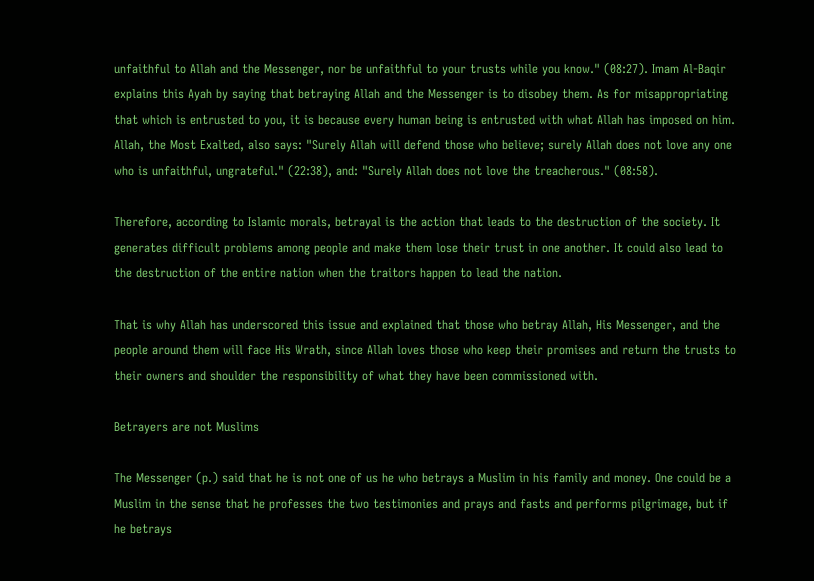unfaithful to Allah and the Messenger, nor be unfaithful to your trusts while you know." (08:27). Imam Al-Baqir explains this Ayah by saying that betraying Allah and the Messenger is to disobey them. As for misappropriating that which is entrusted to you, it is because every human being is entrusted with what Allah has imposed on him. Allah, the Most Exalted, also says: "Surely Allah will defend those who believe; surely Allah does not love any one who is unfaithful, ungrateful." (22:38), and: "Surely Allah does not love the treacherous." (08:58).

Therefore, according to Islamic morals, betrayal is the action that leads to the destruction of the society. It generates difficult problems among people and make them lose their trust in one another. It could also lead to the destruction of the entire nation when the traitors happen to lead the nation.

That is why Allah has underscored this issue and explained that those who betray Allah, His Messenger, and the people around them will face His Wrath, since Allah loves those who keep their promises and return the trusts to their owners and shoulder the responsibility of what they have been commissioned with.

Betrayers are not Muslims

The Messenger (p.) said that he is not one of us he who betrays a Muslim in his family and money. One could be a Muslim in the sense that he professes the two testimonies and prays and fasts and performs pilgrimage, but if he betrays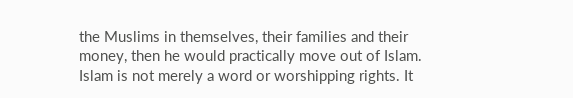the Muslims in themselves, their families and their money, then he would practically move out of Islam. Islam is not merely a word or worshipping rights. It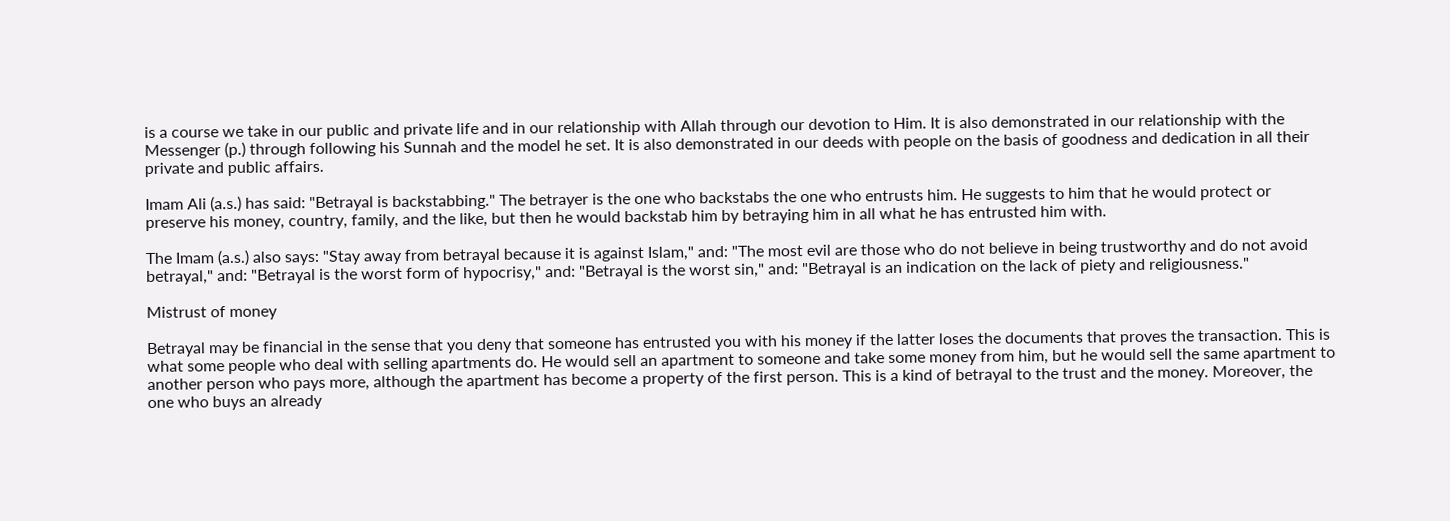is a course we take in our public and private life and in our relationship with Allah through our devotion to Him. It is also demonstrated in our relationship with the Messenger (p.) through following his Sunnah and the model he set. It is also demonstrated in our deeds with people on the basis of goodness and dedication in all their private and public affairs.

Imam Ali (a.s.) has said: "Betrayal is backstabbing." The betrayer is the one who backstabs the one who entrusts him. He suggests to him that he would protect or preserve his money, country, family, and the like, but then he would backstab him by betraying him in all what he has entrusted him with.

The Imam (a.s.) also says: "Stay away from betrayal because it is against Islam," and: "The most evil are those who do not believe in being trustworthy and do not avoid betrayal," and: "Betrayal is the worst form of hypocrisy," and: "Betrayal is the worst sin," and: "Betrayal is an indication on the lack of piety and religiousness."

Mistrust of money

Betrayal may be financial in the sense that you deny that someone has entrusted you with his money if the latter loses the documents that proves the transaction. This is what some people who deal with selling apartments do. He would sell an apartment to someone and take some money from him, but he would sell the same apartment to another person who pays more, although the apartment has become a property of the first person. This is a kind of betrayal to the trust and the money. Moreover, the one who buys an already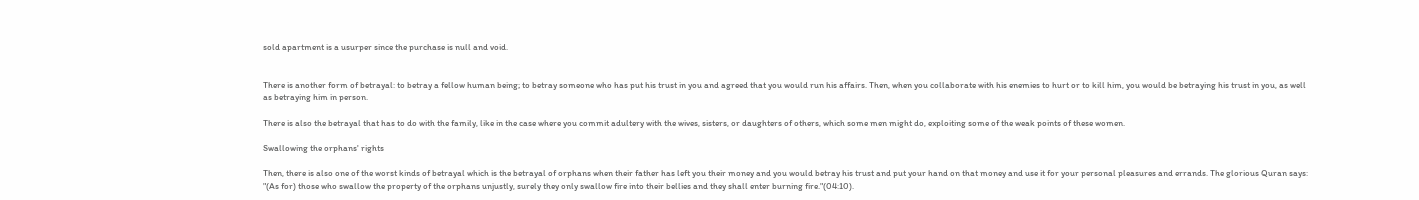sold apartment is a usurper since the purchase is null and void.


There is another form of betrayal: to betray a fellow human being; to betray someone who has put his trust in you and agreed that you would run his affairs. Then, when you collaborate with his enemies to hurt or to kill him, you would be betraying his trust in you, as well as betraying him in person.

There is also the betrayal that has to do with the family, like in the case where you commit adultery with the wives, sisters, or daughters of others, which some men might do, exploiting some of the weak points of these women.

Swallowing the orphans' rights

Then, there is also one of the worst kinds of betrayal which is the betrayal of orphans when their father has left you their money and you would betray his trust and put your hand on that money and use it for your personal pleasures and errands. The glorious Quran says: "(As for) those who swallow the property of the orphans unjustly, surely they only swallow fire into their bellies and they shall enter burning fire."(04:10).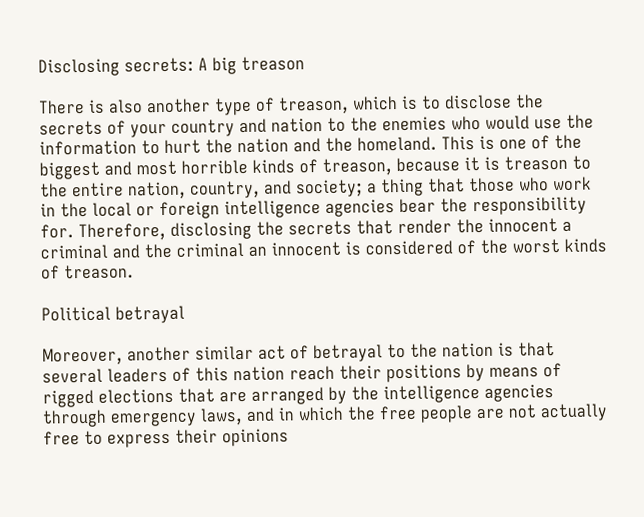Disclosing secrets: A big treason

There is also another type of treason, which is to disclose the secrets of your country and nation to the enemies who would use the information to hurt the nation and the homeland. This is one of the biggest and most horrible kinds of treason, because it is treason to the entire nation, country, and society; a thing that those who work in the local or foreign intelligence agencies bear the responsibility for. Therefore, disclosing the secrets that render the innocent a criminal and the criminal an innocent is considered of the worst kinds of treason.

Political betrayal

Moreover, another similar act of betrayal to the nation is that several leaders of this nation reach their positions by means of rigged elections that are arranged by the intelligence agencies through emergency laws, and in which the free people are not actually free to express their opinions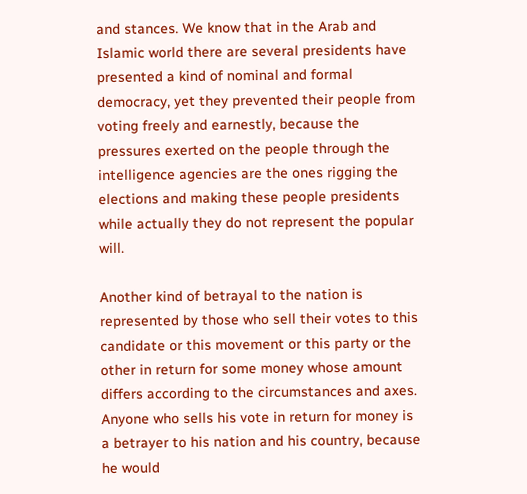and stances. We know that in the Arab and Islamic world there are several presidents have presented a kind of nominal and formal democracy, yet they prevented their people from voting freely and earnestly, because the pressures exerted on the people through the intelligence agencies are the ones rigging the elections and making these people presidents while actually they do not represent the popular will.

Another kind of betrayal to the nation is represented by those who sell their votes to this candidate or this movement or this party or the other in return for some money whose amount differs according to the circumstances and axes. Anyone who sells his vote in return for money is a betrayer to his nation and his country, because he would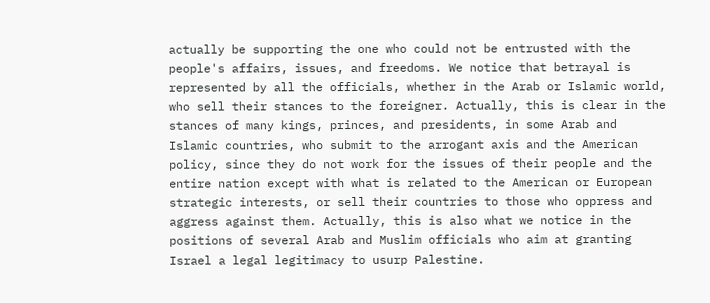actually be supporting the one who could not be entrusted with the people's affairs, issues, and freedoms. We notice that betrayal is represented by all the officials, whether in the Arab or Islamic world, who sell their stances to the foreigner. Actually, this is clear in the stances of many kings, princes, and presidents, in some Arab and Islamic countries, who submit to the arrogant axis and the American policy, since they do not work for the issues of their people and the entire nation except with what is related to the American or European strategic interests, or sell their countries to those who oppress and aggress against them. Actually, this is also what we notice in the positions of several Arab and Muslim officials who aim at granting Israel a legal legitimacy to usurp Palestine.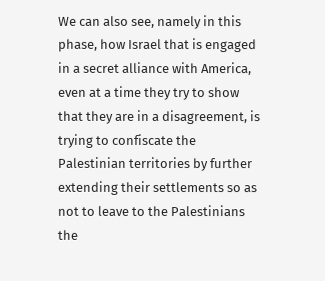We can also see, namely in this phase, how Israel that is engaged in a secret alliance with America, even at a time they try to show that they are in a disagreement, is trying to confiscate the Palestinian territories by further extending their settlements so as not to leave to the Palestinians the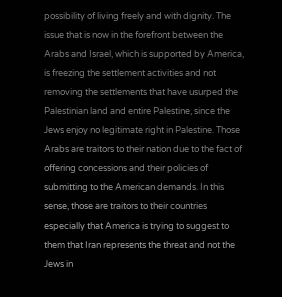possibility of living freely and with dignity. The issue that is now in the forefront between the Arabs and Israel, which is supported by America, is freezing the settlement activities and not removing the settlements that have usurped the Palestinian land and entire Palestine, since the Jews enjoy no legitimate right in Palestine. Those Arabs are traitors to their nation due to the fact of offering concessions and their policies of submitting to the American demands. In this sense, those are traitors to their countries especially that America is trying to suggest to them that Iran represents the threat and not the Jews in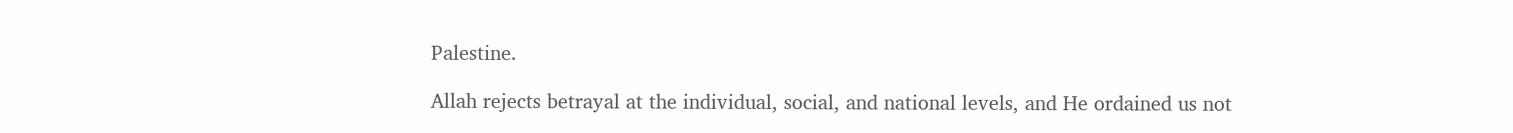Palestine.

Allah rejects betrayal at the individual, social, and national levels, and He ordained us not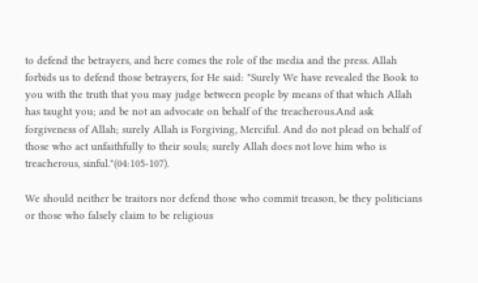to defend the betrayers, and here comes the role of the media and the press. Allah forbids us to defend those betrayers, for He said: "Surely We have revealed the Book to you with the truth that you may judge between people by means of that which Allah has taught you; and be not an advocate on behalf of the treacherous.And ask forgiveness of Allah; surely Allah is Forgiving, Merciful. And do not plead on behalf of those who act unfaithfully to their souls; surely Allah does not love him who is treacherous, sinful."(04:105-107).

We should neither be traitors nor defend those who commit treason, be they politicians or those who falsely claim to be religious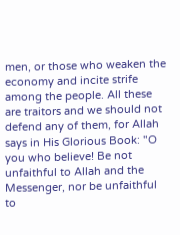men, or those who weaken the economy and incite strife among the people. All these are traitors and we should not defend any of them, for Allah says in His Glorious Book: "O you who believe! Be not unfaithful to Allah and the Messenger, nor be unfaithful to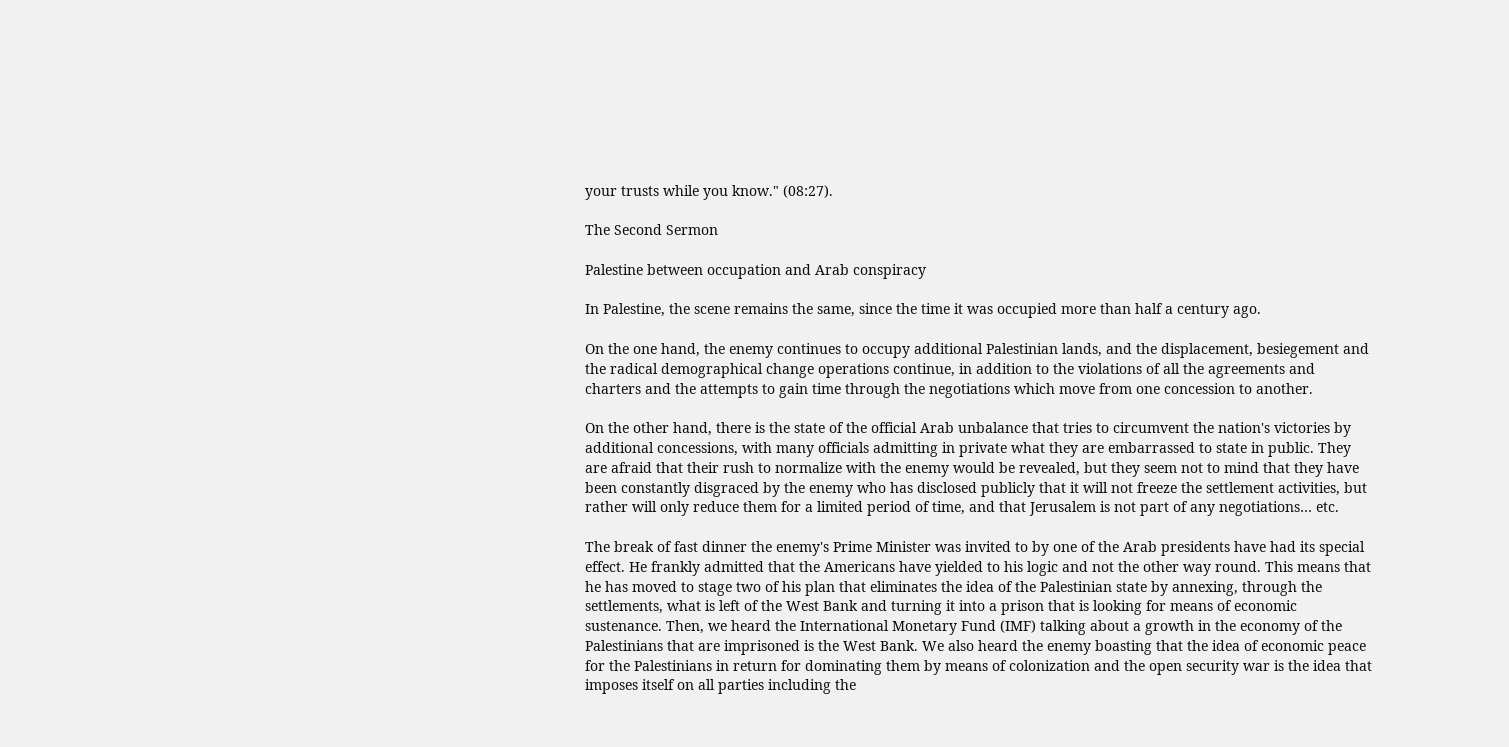your trusts while you know." (08:27).

The Second Sermon

Palestine between occupation and Arab conspiracy

In Palestine, the scene remains the same, since the time it was occupied more than half a century ago.

On the one hand, the enemy continues to occupy additional Palestinian lands, and the displacement, besiegement and the radical demographical change operations continue, in addition to the violations of all the agreements and charters and the attempts to gain time through the negotiations which move from one concession to another.

On the other hand, there is the state of the official Arab unbalance that tries to circumvent the nation's victories by additional concessions, with many officials admitting in private what they are embarrassed to state in public. They are afraid that their rush to normalize with the enemy would be revealed, but they seem not to mind that they have been constantly disgraced by the enemy who has disclosed publicly that it will not freeze the settlement activities, but rather will only reduce them for a limited period of time, and that Jerusalem is not part of any negotiations… etc.

The break of fast dinner the enemy's Prime Minister was invited to by one of the Arab presidents have had its special effect. He frankly admitted that the Americans have yielded to his logic and not the other way round. This means that he has moved to stage two of his plan that eliminates the idea of the Palestinian state by annexing, through the settlements, what is left of the West Bank and turning it into a prison that is looking for means of economic sustenance. Then, we heard the International Monetary Fund (IMF) talking about a growth in the economy of the Palestinians that are imprisoned is the West Bank. We also heard the enemy boasting that the idea of economic peace for the Palestinians in return for dominating them by means of colonization and the open security war is the idea that imposes itself on all parties including the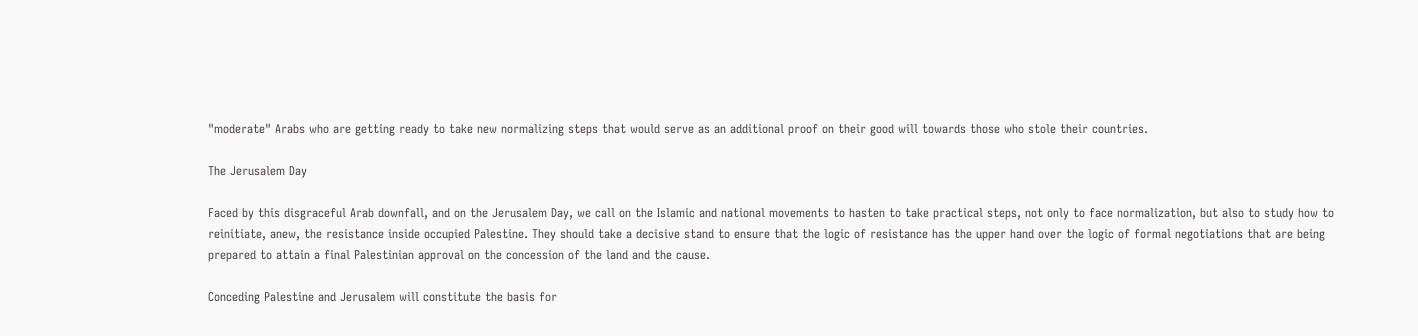"moderate" Arabs who are getting ready to take new normalizing steps that would serve as an additional proof on their good will towards those who stole their countries.

The Jerusalem Day

Faced by this disgraceful Arab downfall, and on the Jerusalem Day, we call on the Islamic and national movements to hasten to take practical steps, not only to face normalization, but also to study how to reinitiate, anew, the resistance inside occupied Palestine. They should take a decisive stand to ensure that the logic of resistance has the upper hand over the logic of formal negotiations that are being prepared to attain a final Palestinian approval on the concession of the land and the cause.

Conceding Palestine and Jerusalem will constitute the basis for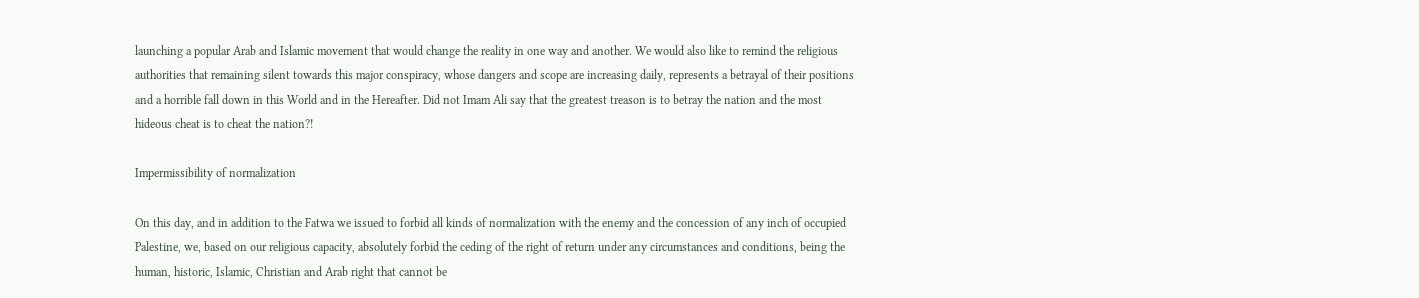launching a popular Arab and Islamic movement that would change the reality in one way and another. We would also like to remind the religious authorities that remaining silent towards this major conspiracy, whose dangers and scope are increasing daily, represents a betrayal of their positions and a horrible fall down in this World and in the Hereafter. Did not Imam Ali say that the greatest treason is to betray the nation and the most hideous cheat is to cheat the nation?!

Impermissibility of normalization

On this day, and in addition to the Fatwa we issued to forbid all kinds of normalization with the enemy and the concession of any inch of occupied Palestine, we, based on our religious capacity, absolutely forbid the ceding of the right of return under any circumstances and conditions, being the human, historic, Islamic, Christian and Arab right that cannot be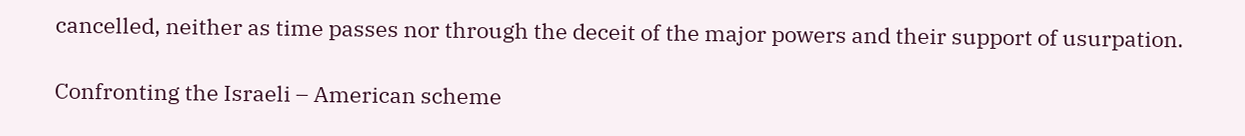cancelled, neither as time passes nor through the deceit of the major powers and their support of usurpation.

Confronting the Israeli – American scheme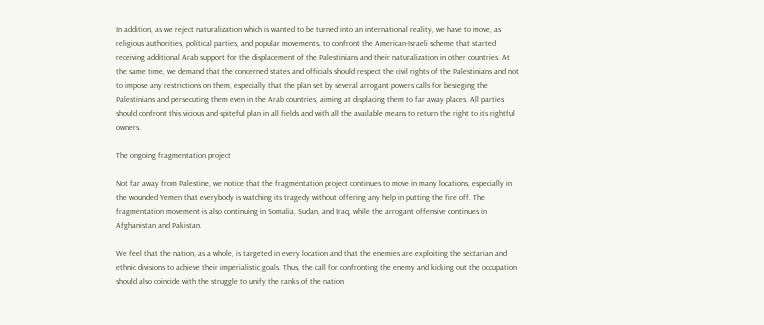In addition, as we reject naturalization which is wanted to be turned into an international reality, we have to move, as religious authorities, political parties, and popular movements, to confront the American-Israeli scheme that started receiving additional Arab support for the displacement of the Palestinians and their naturalization in other countries. At the same time, we demand that the concerned states and officials should respect the civil rights of the Palestinians and not to impose any restrictions on them, especially that the plan set by several arrogant powers calls for besieging the Palestinians and persecuting them even in the Arab countries, aiming at displacing them to far away places. All parties should confront this vicious and spiteful plan in all fields and with all the available means to return the right to its rightful owners.

The ongoing fragmentation project

Not far away from Palestine, we notice that the fragmentation project continues to move in many locations, especially in the wounded Yemen that everybody is watching its tragedy without offering any help in putting the fire off. The fragmentation movement is also continuing in Somalia, Sudan, and Iraq, while the arrogant offensive continues in Afghanistan and Pakistan.

We feel that the nation, as a whole, is targeted in every location and that the enemies are exploiting the sectarian and ethnic divisions to achieve their imperialistic goals. Thus, the call for confronting the enemy and kicking out the occupation should also coincide with the struggle to unify the ranks of the nation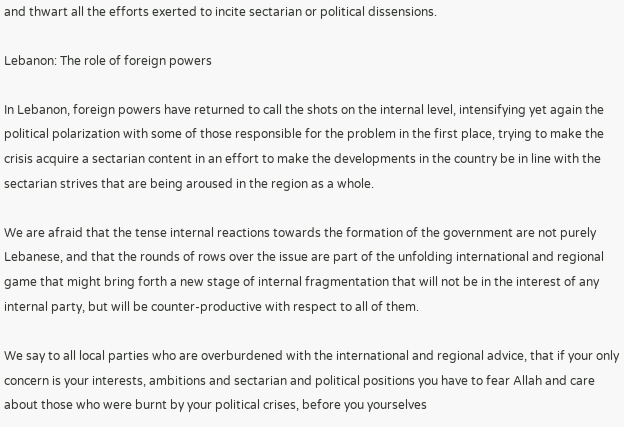and thwart all the efforts exerted to incite sectarian or political dissensions.

Lebanon: The role of foreign powers

In Lebanon, foreign powers have returned to call the shots on the internal level, intensifying yet again the political polarization with some of those responsible for the problem in the first place, trying to make the crisis acquire a sectarian content in an effort to make the developments in the country be in line with the sectarian strives that are being aroused in the region as a whole.

We are afraid that the tense internal reactions towards the formation of the government are not purely Lebanese, and that the rounds of rows over the issue are part of the unfolding international and regional game that might bring forth a new stage of internal fragmentation that will not be in the interest of any internal party, but will be counter-productive with respect to all of them.

We say to all local parties who are overburdened with the international and regional advice, that if your only concern is your interests, ambitions and sectarian and political positions you have to fear Allah and care about those who were burnt by your political crises, before you yourselves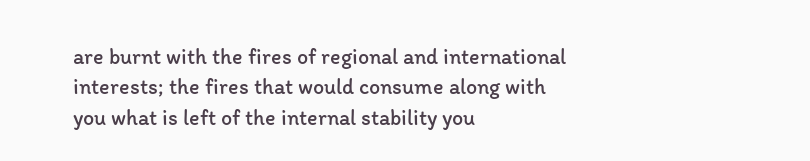are burnt with the fires of regional and international interests; the fires that would consume along with you what is left of the internal stability you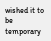wished it to be temporary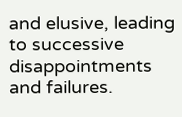and elusive, leading to successive disappointments and failures.